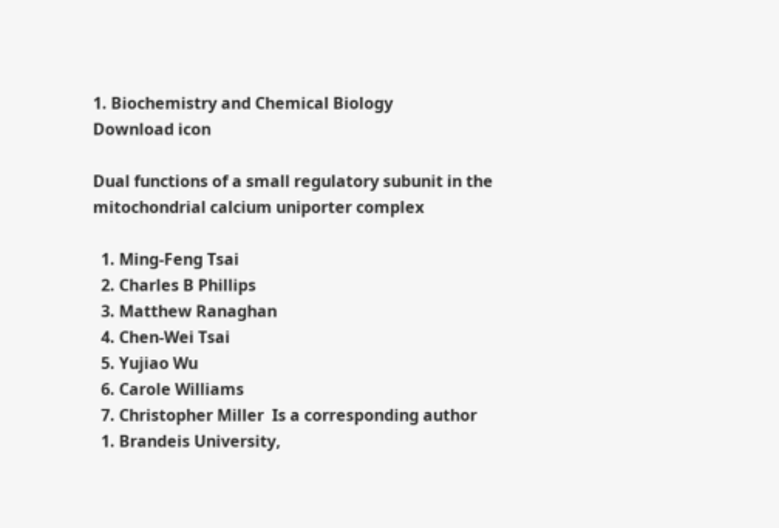1. Biochemistry and Chemical Biology
Download icon

Dual functions of a small regulatory subunit in the mitochondrial calcium uniporter complex

  1. Ming-Feng Tsai
  2. Charles B Phillips
  3. Matthew Ranaghan
  4. Chen-Wei Tsai
  5. Yujiao Wu
  6. Carole Williams
  7. Christopher Miller  Is a corresponding author
  1. Brandeis University,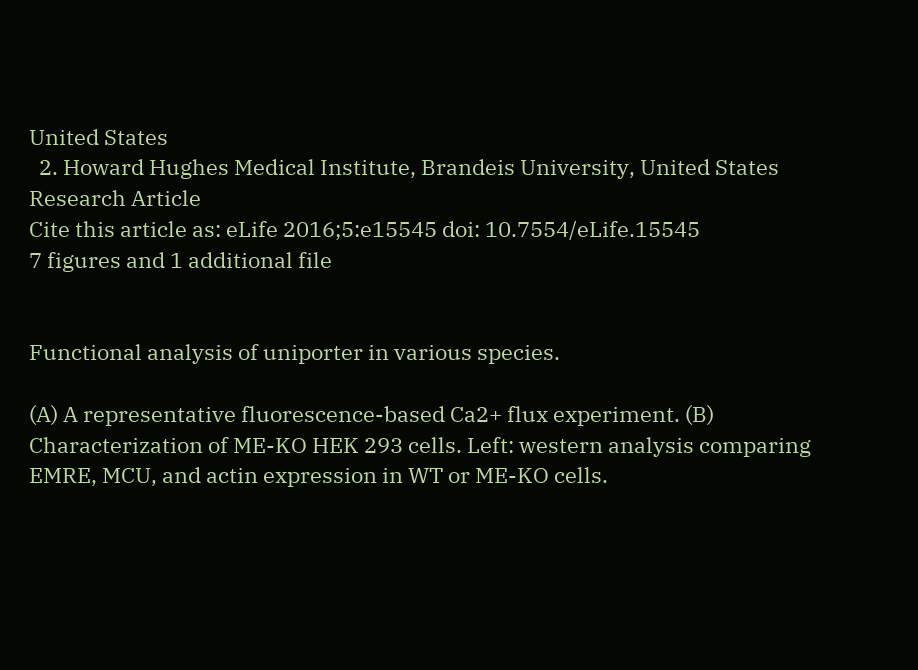United States
  2. Howard Hughes Medical Institute, Brandeis University, United States
Research Article
Cite this article as: eLife 2016;5:e15545 doi: 10.7554/eLife.15545
7 figures and 1 additional file


Functional analysis of uniporter in various species.

(A) A representative fluorescence-based Ca2+ flux experiment. (B) Characterization of ME-KO HEK 293 cells. Left: western analysis comparing EMRE, MCU, and actin expression in WT or ME-KO cells.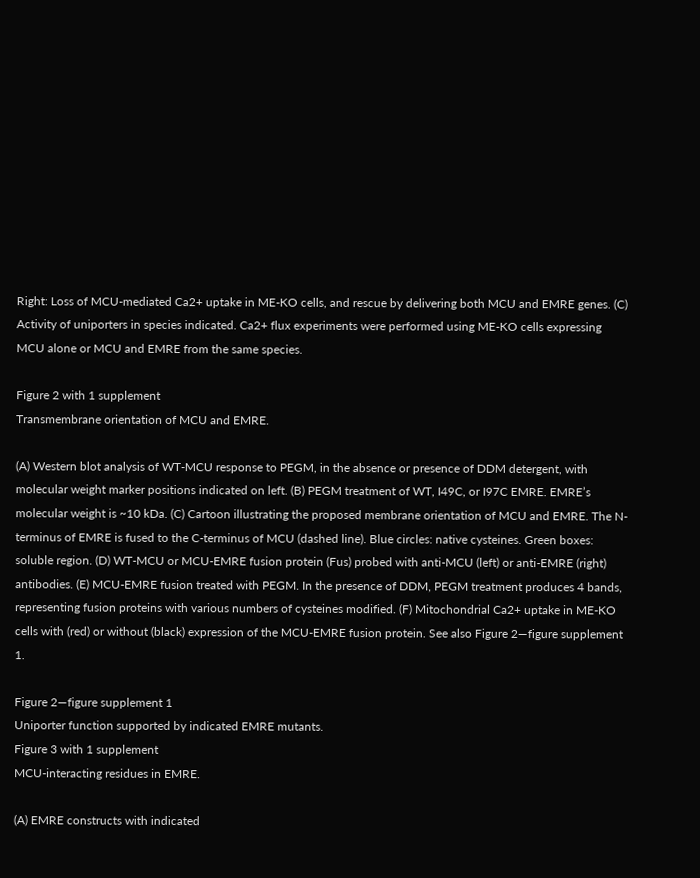Right: Loss of MCU-mediated Ca2+ uptake in ME-KO cells, and rescue by delivering both MCU and EMRE genes. (C) Activity of uniporters in species indicated. Ca2+ flux experiments were performed using ME-KO cells expressing MCU alone or MCU and EMRE from the same species.

Figure 2 with 1 supplement
Transmembrane orientation of MCU and EMRE.

(A) Western blot analysis of WT-MCU response to PEGM, in the absence or presence of DDM detergent, with molecular weight marker positions indicated on left. (B) PEGM treatment of WT, I49C, or I97C EMRE. EMRE’s molecular weight is ~10 kDa. (C) Cartoon illustrating the proposed membrane orientation of MCU and EMRE. The N-terminus of EMRE is fused to the C-terminus of MCU (dashed line). Blue circles: native cysteines. Green boxes: soluble region. (D) WT-MCU or MCU-EMRE fusion protein (Fus) probed with anti-MCU (left) or anti-EMRE (right) antibodies. (E) MCU-EMRE fusion treated with PEGM. In the presence of DDM, PEGM treatment produces 4 bands, representing fusion proteins with various numbers of cysteines modified. (F) Mitochondrial Ca2+ uptake in ME-KO cells with (red) or without (black) expression of the MCU-EMRE fusion protein. See also Figure 2—figure supplement 1.

Figure 2—figure supplement 1
Uniporter function supported by indicated EMRE mutants.
Figure 3 with 1 supplement
MCU-interacting residues in EMRE.

(A) EMRE constructs with indicated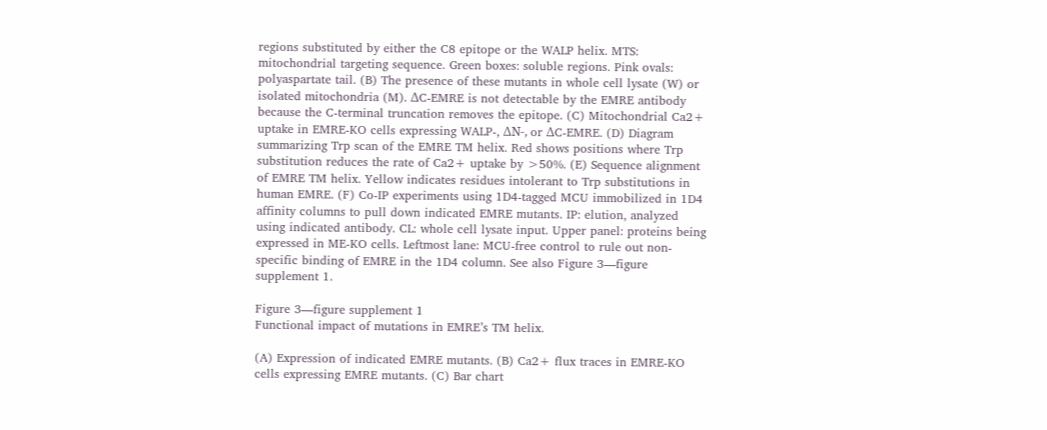regions substituted by either the C8 epitope or the WALP helix. MTS: mitochondrial targeting sequence. Green boxes: soluble regions. Pink ovals: polyaspartate tail. (B) The presence of these mutants in whole cell lysate (W) or isolated mitochondria (M). ΔC-EMRE is not detectable by the EMRE antibody because the C-terminal truncation removes the epitope. (C) Mitochondrial Ca2+ uptake in EMRE-KO cells expressing WALP-, ΔN-, or ΔC-EMRE. (D) Diagram summarizing Trp scan of the EMRE TM helix. Red shows positions where Trp substitution reduces the rate of Ca2+ uptake by >50%. (E) Sequence alignment of EMRE TM helix. Yellow indicates residues intolerant to Trp substitutions in human EMRE. (F) Co-IP experiments using 1D4-tagged MCU immobilized in 1D4 affinity columns to pull down indicated EMRE mutants. IP: elution, analyzed using indicated antibody. CL: whole cell lysate input. Upper panel: proteins being expressed in ME-KO cells. Leftmost lane: MCU-free control to rule out non-specific binding of EMRE in the 1D4 column. See also Figure 3—figure supplement 1.

Figure 3—figure supplement 1
Functional impact of mutations in EMRE’s TM helix.

(A) Expression of indicated EMRE mutants. (B) Ca2+ flux traces in EMRE-KO cells expressing EMRE mutants. (C) Bar chart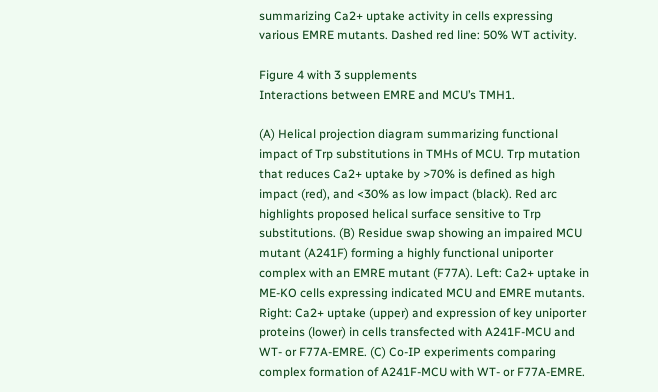summarizing Ca2+ uptake activity in cells expressing various EMRE mutants. Dashed red line: 50% WT activity.

Figure 4 with 3 supplements
Interactions between EMRE and MCU’s TMH1.

(A) Helical projection diagram summarizing functional impact of Trp substitutions in TMHs of MCU. Trp mutation that reduces Ca2+ uptake by >70% is defined as high impact (red), and <30% as low impact (black). Red arc highlights proposed helical surface sensitive to Trp substitutions. (B) Residue swap showing an impaired MCU mutant (A241F) forming a highly functional uniporter complex with an EMRE mutant (F77A). Left: Ca2+ uptake in ME-KO cells expressing indicated MCU and EMRE mutants. Right: Ca2+ uptake (upper) and expression of key uniporter proteins (lower) in cells transfected with A241F-MCU and WT- or F77A-EMRE. (C) Co-IP experiments comparing complex formation of A241F-MCU with WT- or F77A-EMRE.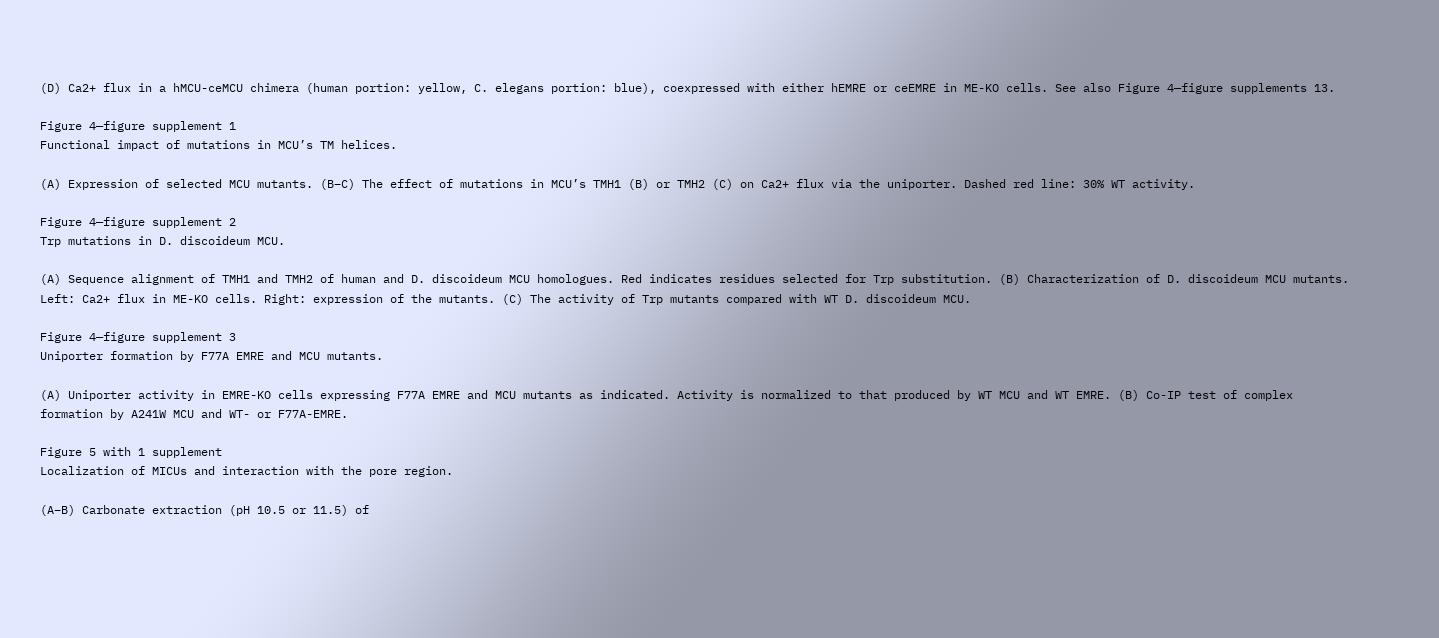(D) Ca2+ flux in a hMCU-ceMCU chimera (human portion: yellow, C. elegans portion: blue), coexpressed with either hEMRE or ceEMRE in ME-KO cells. See also Figure 4—figure supplements 13.

Figure 4—figure supplement 1
Functional impact of mutations in MCU’s TM helices.

(A) Expression of selected MCU mutants. (B–C) The effect of mutations in MCU’s TMH1 (B) or TMH2 (C) on Ca2+ flux via the uniporter. Dashed red line: 30% WT activity.

Figure 4—figure supplement 2
Trp mutations in D. discoideum MCU.

(A) Sequence alignment of TMH1 and TMH2 of human and D. discoideum MCU homologues. Red indicates residues selected for Trp substitution. (B) Characterization of D. discoideum MCU mutants. Left: Ca2+ flux in ME-KO cells. Right: expression of the mutants. (C) The activity of Trp mutants compared with WT D. discoideum MCU.

Figure 4—figure supplement 3
Uniporter formation by F77A EMRE and MCU mutants.

(A) Uniporter activity in EMRE-KO cells expressing F77A EMRE and MCU mutants as indicated. Activity is normalized to that produced by WT MCU and WT EMRE. (B) Co-IP test of complex formation by A241W MCU and WT- or F77A-EMRE.

Figure 5 with 1 supplement
Localization of MICUs and interaction with the pore region.

(A–B) Carbonate extraction (pH 10.5 or 11.5) of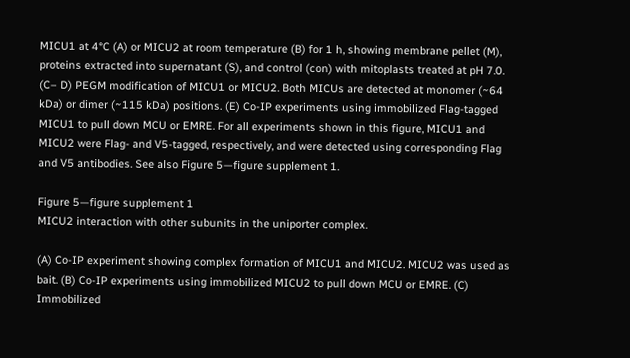MICU1 at 4°C (A) or MICU2 at room temperature (B) for 1 h, showing membrane pellet (M), proteins extracted into supernatant (S), and control (con) with mitoplasts treated at pH 7.0. (C– D) PEGM modification of MICU1 or MICU2. Both MICUs are detected at monomer (~64 kDa) or dimer (~115 kDa) positions. (E) Co-IP experiments using immobilized Flag-tagged MICU1 to pull down MCU or EMRE. For all experiments shown in this figure, MICU1 and MICU2 were Flag- and V5-tagged, respectively, and were detected using corresponding Flag and V5 antibodies. See also Figure 5—figure supplement 1.

Figure 5—figure supplement 1
MICU2 interaction with other subunits in the uniporter complex.

(A) Co-IP experiment showing complex formation of MICU1 and MICU2. MICU2 was used as bait. (B) Co-IP experiments using immobilized MICU2 to pull down MCU or EMRE. (C) Immobilized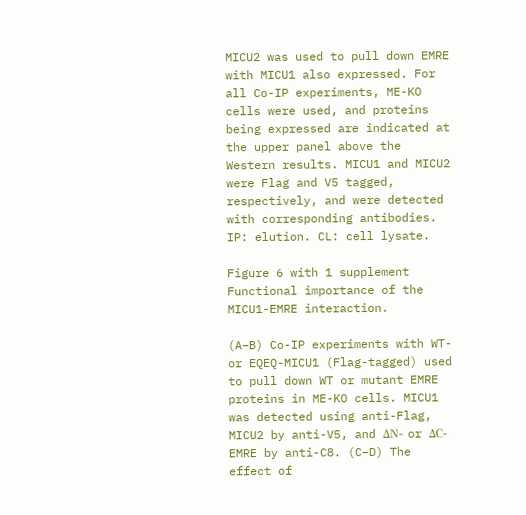MICU2 was used to pull down EMRE with MICU1 also expressed. For all Co-IP experiments, ME-KO cells were used, and proteins being expressed are indicated at the upper panel above the Western results. MICU1 and MICU2 were Flag and V5 tagged, respectively, and were detected with corresponding antibodies. IP: elution. CL: cell lysate.

Figure 6 with 1 supplement
Functional importance of the MICU1-EMRE interaction.

(A–B) Co-IP experiments with WT- or EQEQ-MICU1 (Flag-tagged) used to pull down WT or mutant EMRE proteins in ME-KO cells. MICU1 was detected using anti-Flag, MICU2 by anti-V5, and ΔN- or ΔC-EMRE by anti-C8. (C–D) The effect of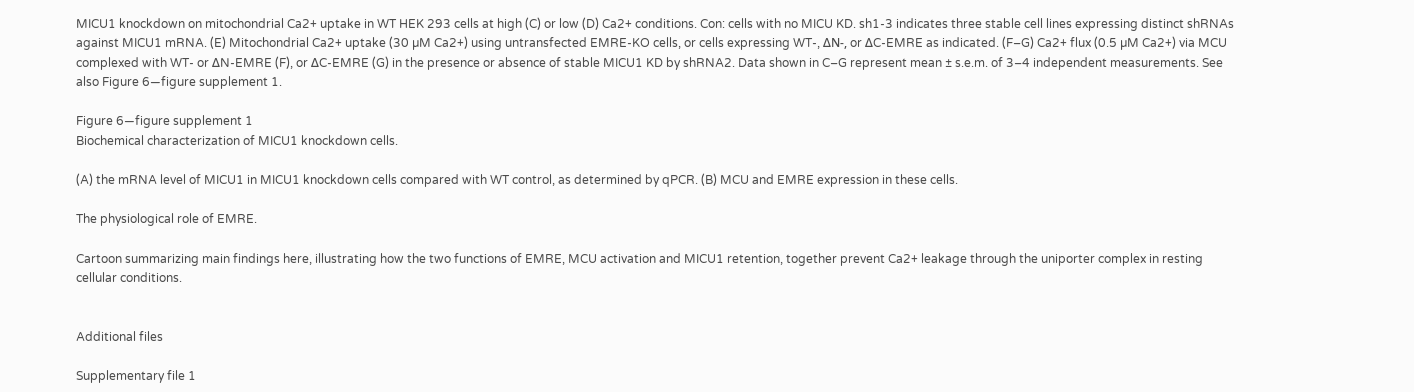MICU1 knockdown on mitochondrial Ca2+ uptake in WT HEK 293 cells at high (C) or low (D) Ca2+ conditions. Con: cells with no MICU KD. sh1-3 indicates three stable cell lines expressing distinct shRNAs against MICU1 mRNA. (E) Mitochondrial Ca2+ uptake (30 µM Ca2+) using untransfected EMRE-KO cells, or cells expressing WT-, ΔN-, or ΔC-EMRE as indicated. (F–G) Ca2+ flux (0.5 µM Ca2+) via MCU complexed with WT- or ΔN-EMRE (F), or ΔC-EMRE (G) in the presence or absence of stable MICU1 KD by shRNA2. Data shown in C–G represent mean ± s.e.m. of 3–4 independent measurements. See also Figure 6—figure supplement 1.

Figure 6—figure supplement 1
Biochemical characterization of MICU1 knockdown cells.

(A) the mRNA level of MICU1 in MICU1 knockdown cells compared with WT control, as determined by qPCR. (B) MCU and EMRE expression in these cells.

The physiological role of EMRE.

Cartoon summarizing main findings here, illustrating how the two functions of EMRE, MCU activation and MICU1 retention, together prevent Ca2+ leakage through the uniporter complex in resting cellular conditions.


Additional files

Supplementary file 1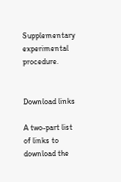Supplementary experimental procedure.


Download links

A two-part list of links to download the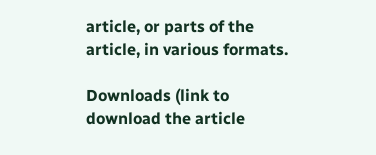article, or parts of the article, in various formats.

Downloads (link to download the article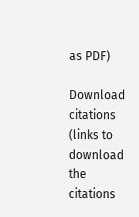as PDF)

Download citations (links to download the citations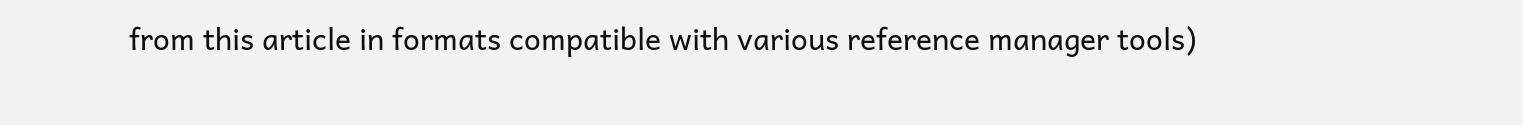from this article in formats compatible with various reference manager tools)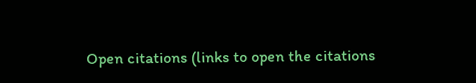Open citations (links to open the citations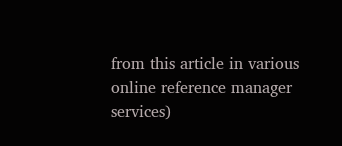from this article in various online reference manager services)